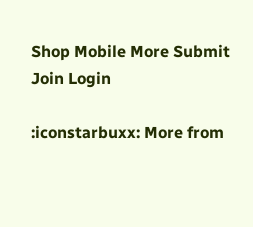Shop Mobile More Submit  Join Login

:iconstarbuxx: More from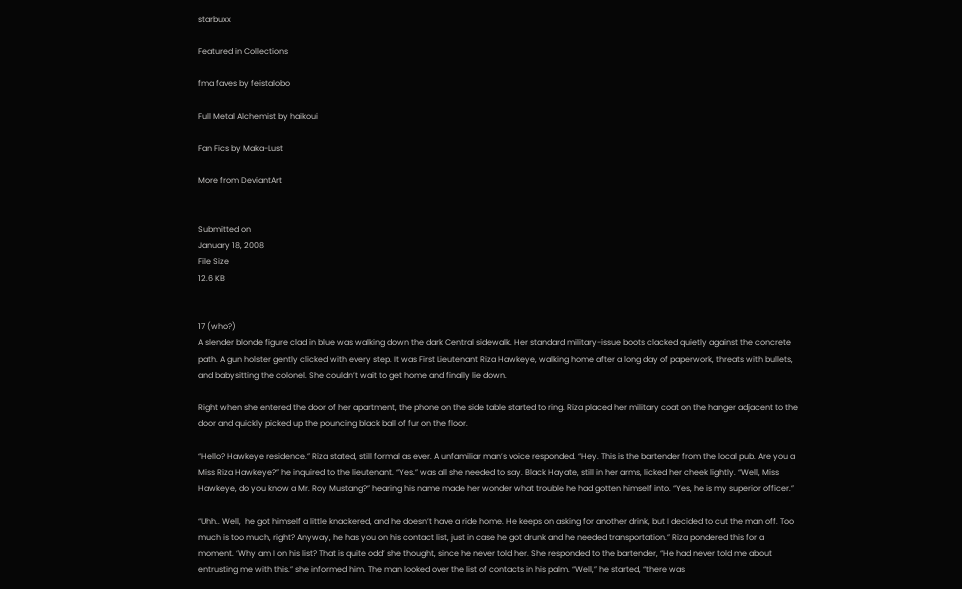starbuxx

Featured in Collections

fma faves by feistalobo

Full Metal Alchemist by haikoui

Fan Fics by Maka-Lust

More from DeviantArt


Submitted on
January 18, 2008
File Size
12.6 KB


17 (who?)
A slender blonde figure clad in blue was walking down the dark Central sidewalk. Her standard military-issue boots clacked quietly against the concrete path. A gun holster gently clicked with every step. It was First Lieutenant Riza Hawkeye, walking home after a long day of paperwork, threats with bullets, and babysitting the colonel. She couldn’t wait to get home and finally lie down.

Right when she entered the door of her apartment, the phone on the side table started to ring. Riza placed her military coat on the hanger adjacent to the door and quickly picked up the pouncing black ball of fur on the floor.

“Hello? Hawkeye residence.” Riza stated, still formal as ever. A unfamiliar man’s voice responded. “Hey. This is the bartender from the local pub. Are you a Miss Riza Hawkeye?” he inquired to the lieutenant. “Yes.” was all she needed to say. Black Hayate, still in her arms, licked her cheek lightly. “Well, Miss Hawkeye, do you know a Mr. Roy Mustang?” hearing his name made her wonder what trouble he had gotten himself into. “Yes, he is my superior officer.”

“Uhh.. Well,  he got himself a little knackered, and he doesn’t have a ride home. He keeps on asking for another drink, but I decided to cut the man off. Too much is too much, right? Anyway, he has you on his contact list, just in case he got drunk and he needed transportation.” Riza pondered this for a moment. ‘Why am I on his list? That is quite odd’ she thought, since he never told her. She responded to the bartender, “He had never told me about entrusting me with this.” she informed him. The man looked over the list of contacts in his palm. “Well,” he started, “there was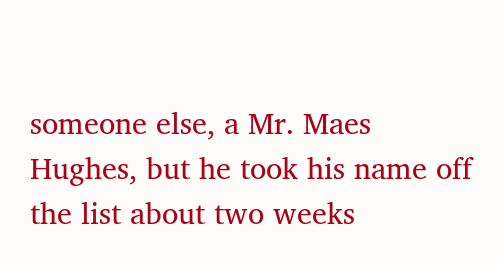someone else, a Mr. Maes Hughes, but he took his name off the list about two weeks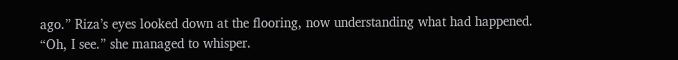ago.” Riza’s eyes looked down at the flooring, now understanding what had happened. “Oh, I see.” she managed to whisper.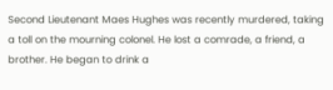Second Lieutenant Maes Hughes was recently murdered, taking a toll on the mourning colonel. He lost a comrade, a friend, a brother. He began to drink a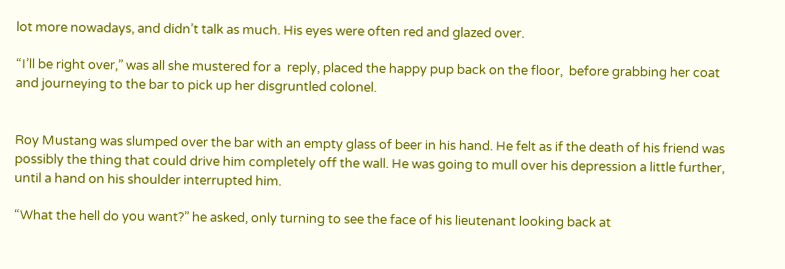lot more nowadays, and didn’t talk as much. His eyes were often red and glazed over.

“I’ll be right over,” was all she mustered for a  reply, placed the happy pup back on the floor,  before grabbing her coat and journeying to the bar to pick up her disgruntled colonel.


Roy Mustang was slumped over the bar with an empty glass of beer in his hand. He felt as if the death of his friend was possibly the thing that could drive him completely off the wall. He was going to mull over his depression a little further, until a hand on his shoulder interrupted him.

“What the hell do you want?” he asked, only turning to see the face of his lieutenant looking back at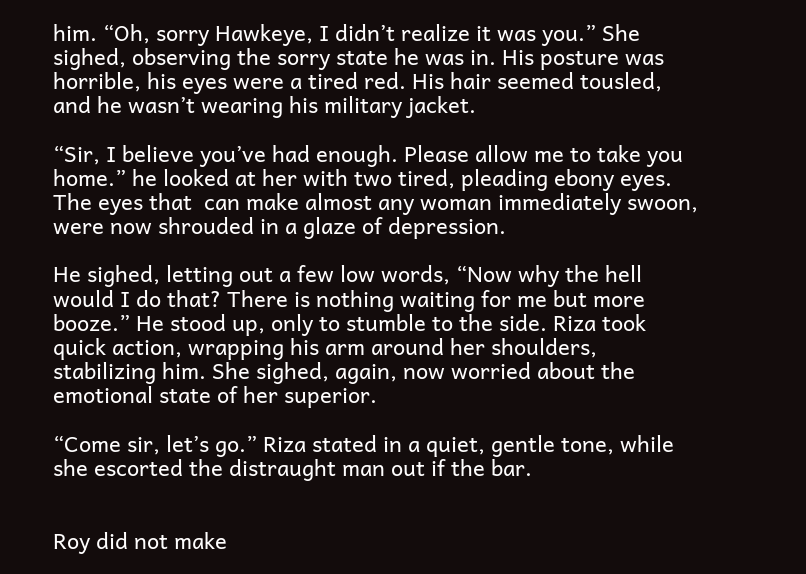him. “Oh, sorry Hawkeye, I didn’t realize it was you.” She sighed, observing the sorry state he was in. His posture was horrible, his eyes were a tired red. His hair seemed tousled, and he wasn’t wearing his military jacket.

“Sir, I believe you’ve had enough. Please allow me to take you home.” he looked at her with two tired, pleading ebony eyes. The eyes that  can make almost any woman immediately swoon, were now shrouded in a glaze of depression.

He sighed, letting out a few low words, “Now why the hell would I do that? There is nothing waiting for me but more booze.” He stood up, only to stumble to the side. Riza took quick action, wrapping his arm around her shoulders, stabilizing him. She sighed, again, now worried about the emotional state of her superior.

“Come sir, let’s go.” Riza stated in a quiet, gentle tone, while she escorted the distraught man out if the bar.


Roy did not make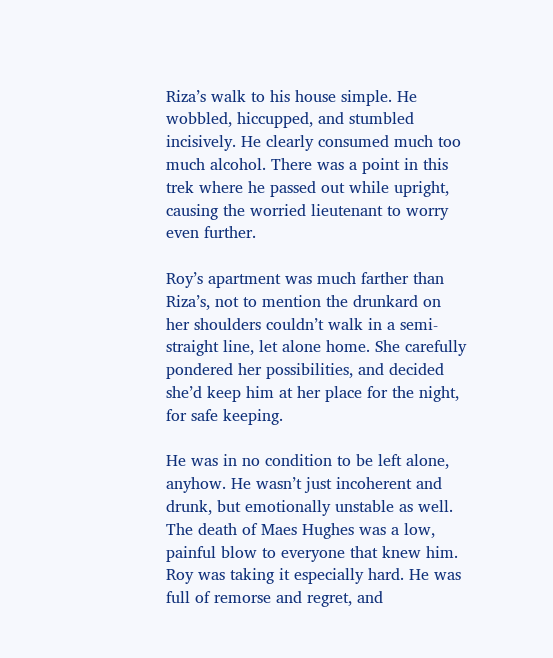Riza’s walk to his house simple. He wobbled, hiccupped, and stumbled incisively. He clearly consumed much too much alcohol. There was a point in this trek where he passed out while upright, causing the worried lieutenant to worry even further.

Roy’s apartment was much farther than Riza’s, not to mention the drunkard on her shoulders couldn’t walk in a semi-straight line, let alone home. She carefully pondered her possibilities, and decided she’d keep him at her place for the night, for safe keeping.

He was in no condition to be left alone, anyhow. He wasn’t just incoherent and drunk, but emotionally unstable as well. The death of Maes Hughes was a low, painful blow to everyone that knew him. Roy was taking it especially hard. He was full of remorse and regret, and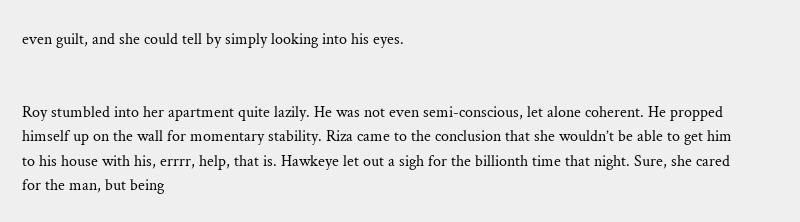even guilt, and she could tell by simply looking into his eyes.


Roy stumbled into her apartment quite lazily. He was not even semi-conscious, let alone coherent. He propped himself up on the wall for momentary stability. Riza came to the conclusion that she wouldn’t be able to get him to his house with his, errrr, help, that is. Hawkeye let out a sigh for the billionth time that night. Sure, she cared for the man, but being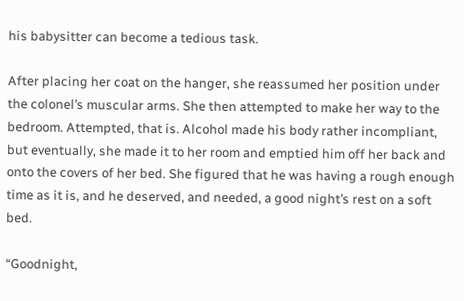his babysitter can become a tedious task.

After placing her coat on the hanger, she reassumed her position under the colonel’s muscular arms. She then attempted to make her way to the bedroom. Attempted, that is. Alcohol made his body rather incompliant, but eventually, she made it to her room and emptied him off her back and onto the covers of her bed. She figured that he was having a rough enough time as it is, and he deserved, and needed, a good night’s rest on a soft bed.

“Goodnight,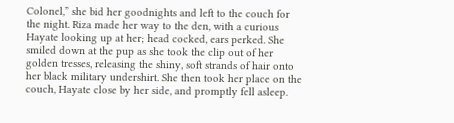Colonel,” she bid her goodnights and left to the couch for the night. Riza made her way to the den, with a curious Hayate looking up at her; head cocked, ears perked. She smiled down at the pup as she took the clip out of her golden tresses, releasing the shiny, soft strands of hair onto her black military undershirt. She then took her place on the couch, Hayate close by her side, and promptly fell asleep.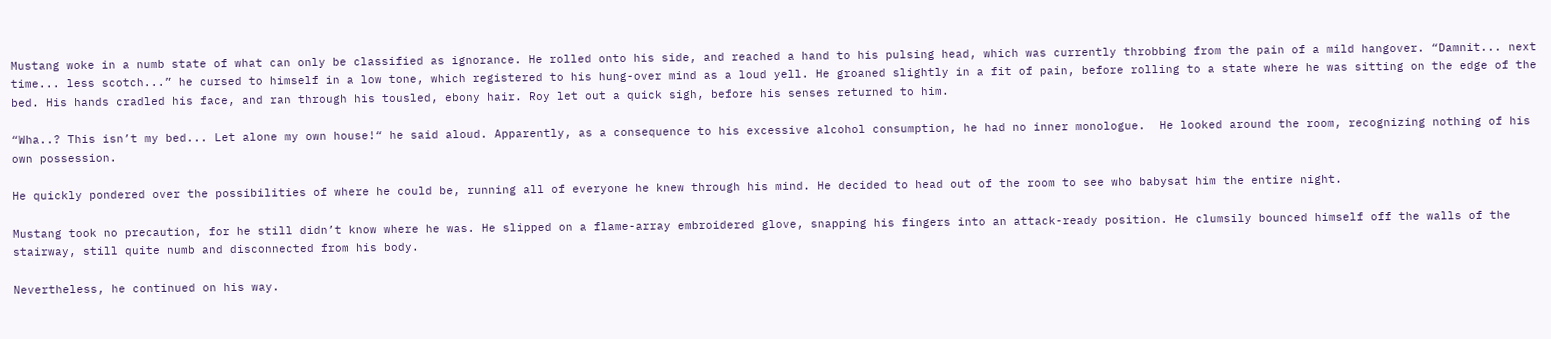Mustang woke in a numb state of what can only be classified as ignorance. He rolled onto his side, and reached a hand to his pulsing head, which was currently throbbing from the pain of a mild hangover. “Damnit... next time... less scotch...” he cursed to himself in a low tone, which registered to his hung-over mind as a loud yell. He groaned slightly in a fit of pain, before rolling to a state where he was sitting on the edge of the bed. His hands cradled his face, and ran through his tousled, ebony hair. Roy let out a quick sigh, before his senses returned to him.

“Wha..? This isn’t my bed... Let alone my own house!“ he said aloud. Apparently, as a consequence to his excessive alcohol consumption, he had no inner monologue.  He looked around the room, recognizing nothing of his own possession.

He quickly pondered over the possibilities of where he could be, running all of everyone he knew through his mind. He decided to head out of the room to see who babysat him the entire night.

Mustang took no precaution, for he still didn’t know where he was. He slipped on a flame-array embroidered glove, snapping his fingers into an attack-ready position. He clumsily bounced himself off the walls of the stairway, still quite numb and disconnected from his body.

Nevertheless, he continued on his way.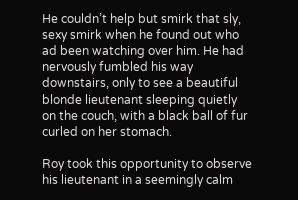He couldn’t help but smirk that sly, sexy smirk when he found out who ad been watching over him. He had nervously fumbled his way downstairs, only to see a beautiful blonde lieutenant sleeping quietly on the couch, with a black ball of fur curled on her stomach.

Roy took this opportunity to observe his lieutenant in a seemingly calm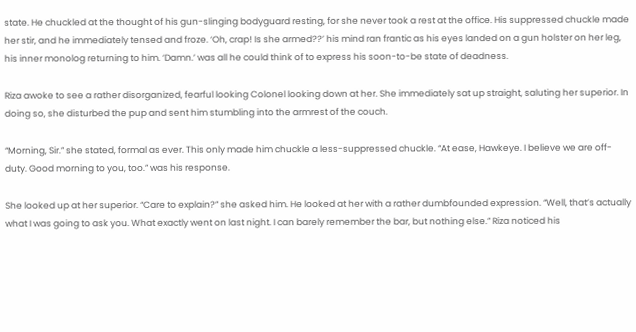state. He chuckled at the thought of his gun-slinging bodyguard resting, for she never took a rest at the office. His suppressed chuckle made her stir, and he immediately tensed and froze. ‘Oh, crap! Is she armed??’ his mind ran frantic as his eyes landed on a gun holster on her leg, his inner monolog returning to him. ‘Damn.’ was all he could think of to express his soon-to-be state of deadness.

Riza awoke to see a rather disorganized, fearful looking Colonel looking down at her. She immediately sat up straight, saluting her superior. In doing so, she disturbed the pup and sent him stumbling into the armrest of the couch.

“Morning, Sir.” she stated, formal as ever. This only made him chuckle a less-suppressed chuckle. “At ease, Hawkeye. I believe we are off-duty. Good morning to you, too.” was his response.

She looked up at her superior. “Care to explain?” she asked him. He looked at her with a rather dumbfounded expression. “Well, that’s actually what I was going to ask you. What exactly went on last night. I can barely remember the bar, but nothing else.” Riza noticed his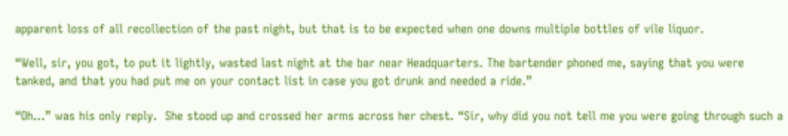apparent loss of all recollection of the past night, but that is to be expected when one downs multiple bottles of vile liquor.

“Well, sir, you got, to put it lightly, wasted last night at the bar near Headquarters. The bartender phoned me, saying that you were tanked, and that you had put me on your contact list in case you got drunk and needed a ride.”

“Oh...” was his only reply.  She stood up and crossed her arms across her chest. “Sir, why did you not tell me you were going through such a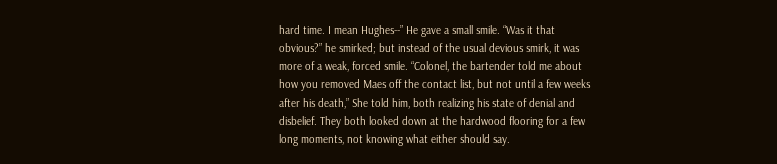hard time. I mean Hughes--” He gave a small smile. “Was it that obvious?” he smirked; but instead of the usual devious smirk, it was more of a weak, forced smile. “Colonel, the bartender told me about how you removed Maes off the contact list, but not until a few weeks after his death,” She told him, both realizing his state of denial and disbelief. They both looked down at the hardwood flooring for a few long moments, not knowing what either should say.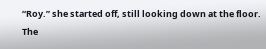“Roy.” she started off, still looking down at the floor. The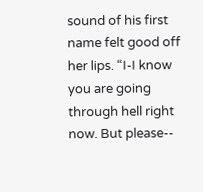sound of his first name felt good off her lips. “I-I know you are going through hell right now. But please--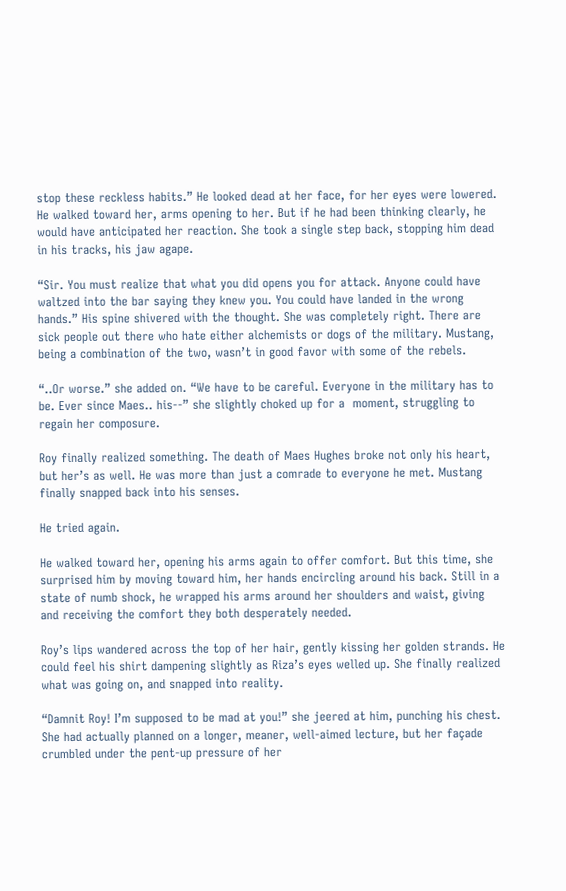stop these reckless habits.” He looked dead at her face, for her eyes were lowered. He walked toward her, arms opening to her. But if he had been thinking clearly, he would have anticipated her reaction. She took a single step back, stopping him dead in his tracks, his jaw agape.

“Sir. You must realize that what you did opens you for attack. Anyone could have waltzed into the bar saying they knew you. You could have landed in the wrong hands.” His spine shivered with the thought. She was completely right. There are sick people out there who hate either alchemists or dogs of the military. Mustang, being a combination of the two, wasn’t in good favor with some of the rebels.

“..Or worse.” she added on. “We have to be careful. Everyone in the military has to be. Ever since Maes.. his--” she slightly choked up for a  moment, struggling to regain her composure.

Roy finally realized something. The death of Maes Hughes broke not only his heart, but her’s as well. He was more than just a comrade to everyone he met. Mustang finally snapped back into his senses.

He tried again.

He walked toward her, opening his arms again to offer comfort. But this time, she surprised him by moving toward him, her hands encircling around his back. Still in a state of numb shock, he wrapped his arms around her shoulders and waist, giving and receiving the comfort they both desperately needed.

Roy’s lips wandered across the top of her hair, gently kissing her golden strands. He could feel his shirt dampening slightly as Riza’s eyes welled up. She finally realized what was going on, and snapped into reality.

“Damnit Roy! I’m supposed to be mad at you!” she jeered at him, punching his chest. She had actually planned on a longer, meaner, well-aimed lecture, but her façade  crumbled under the pent-up pressure of her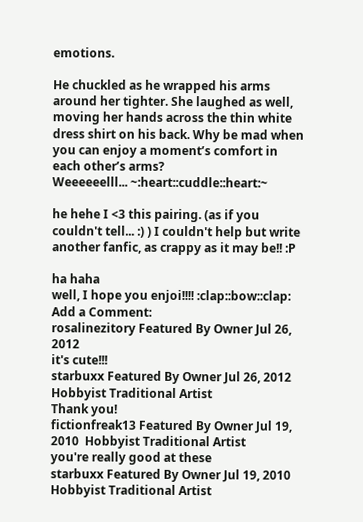emotions.

He chuckled as he wrapped his arms around her tighter. She laughed as well, moving her hands across the thin white dress shirt on his back. Why be mad when you can enjoy a moment’s comfort in each other’s arms?
Weeeeeelll... ~:heart::cuddle::heart:~

he hehe I <3 this pairing. (as if you couldn't tell... :) ) I couldn't help but write another fanfic, as crappy as it may be!! :P

ha haha
well, I hope you enjoi!!!! :clap::bow::clap:
Add a Comment:
rosalinezitory Featured By Owner Jul 26, 2012
it's cute!!!
starbuxx Featured By Owner Jul 26, 2012  Hobbyist Traditional Artist
Thank you!
fictionfreak13 Featured By Owner Jul 19, 2010  Hobbyist Traditional Artist
you're really good at these
starbuxx Featured By Owner Jul 19, 2010  Hobbyist Traditional Artist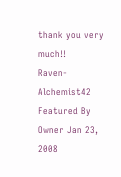thank you very much!!
Raven-Alchemist42 Featured By Owner Jan 23, 2008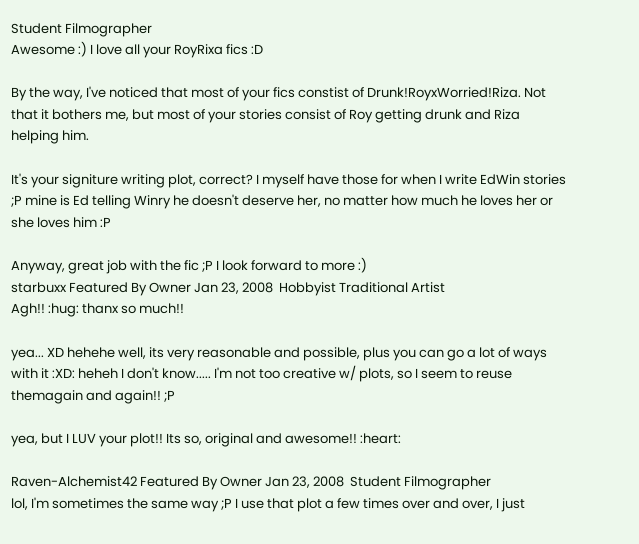Student Filmographer
Awesome :) I love all your RoyRixa fics :D

By the way, I've noticed that most of your fics constist of Drunk!RoyxWorried!Riza. Not that it bothers me, but most of your stories consist of Roy getting drunk and Riza helping him.

It's your signiture writing plot, correct? I myself have those for when I write EdWin stories ;P mine is Ed telling Winry he doesn't deserve her, no matter how much he loves her or she loves him :P

Anyway, great job with the fic ;P I look forward to more :)
starbuxx Featured By Owner Jan 23, 2008  Hobbyist Traditional Artist
Agh!! :hug: thanx so much!!

yea... XD hehehe well, its very reasonable and possible, plus you can go a lot of ways with it :XD: heheh I don't know..... I'm not too creative w/ plots, so I seem to reuse themagain and again!! ;P

yea, but I LUV your plot!! Its so, original and awesome!! :heart:

Raven-Alchemist42 Featured By Owner Jan 23, 2008  Student Filmographer
lol, I'm sometimes the same way ;P I use that plot a few times over and over, I just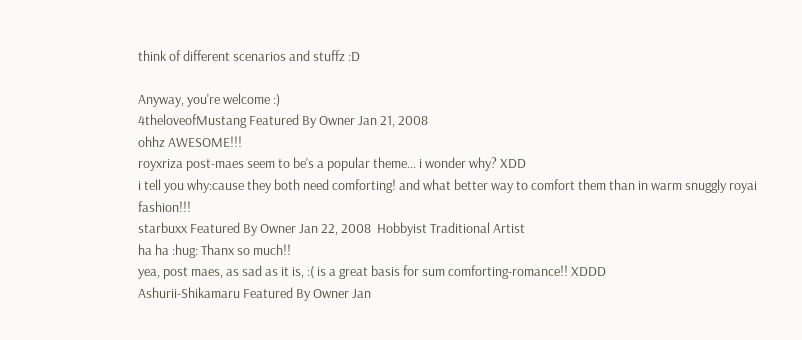think of different scenarios and stuffz :D

Anyway, you're welcome :)
4theloveofMustang Featured By Owner Jan 21, 2008
ohhz AWESOME!!!
royxriza post-maes seem to be's a popular theme... i wonder why? XDD
i tell you why:cause they both need comforting! and what better way to comfort them than in warm snuggly royai fashion!!!
starbuxx Featured By Owner Jan 22, 2008  Hobbyist Traditional Artist
ha ha :hug: Thanx so much!!
yea, post maes, as sad as it is, :( is a great basis for sum comforting-romance!! XDDD
Ashurii-Shikamaru Featured By Owner Jan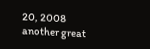20, 2008
another great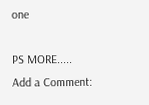one

PS MORE.....
Add a Comment: